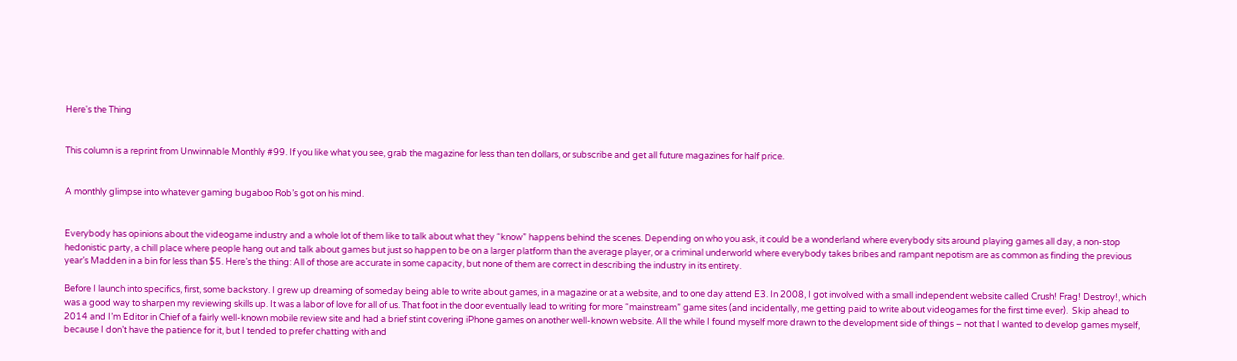Here's the Thing


This column is a reprint from Unwinnable Monthly #99. If you like what you see, grab the magazine for less than ten dollars, or subscribe and get all future magazines for half price.


A monthly glimpse into whatever gaming bugaboo Rob’s got on his mind.


Everybody has opinions about the videogame industry and a whole lot of them like to talk about what they “know” happens behind the scenes. Depending on who you ask, it could be a wonderland where everybody sits around playing games all day, a non-stop hedonistic party, a chill place where people hang out and talk about games but just so happen to be on a larger platform than the average player, or a criminal underworld where everybody takes bribes and rampant nepotism are as common as finding the previous year’s Madden in a bin for less than $5. Here’s the thing: All of those are accurate in some capacity, but none of them are correct in describing the industry in its entirety.

Before I launch into specifics, first, some backstory. I grew up dreaming of someday being able to write about games, in a magazine or at a website, and to one day attend E3. In 2008, I got involved with a small independent website called Crush! Frag! Destroy!, which was a good way to sharpen my reviewing skills up. It was a labor of love for all of us. That foot in the door eventually lead to writing for more “mainstream” game sites (and incidentally, me getting paid to write about videogames for the first time ever).  Skip ahead to 2014 and I’m Editor in Chief of a fairly well-known mobile review site and had a brief stint covering iPhone games on another well-known website. All the while I found myself more drawn to the development side of things – not that I wanted to develop games myself, because I don’t have the patience for it, but I tended to prefer chatting with and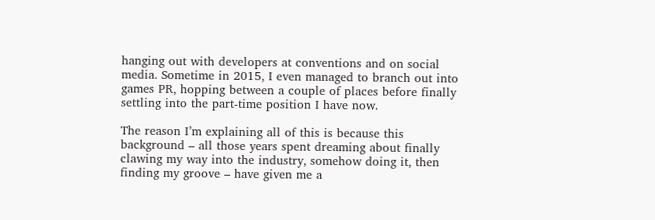hanging out with developers at conventions and on social media. Sometime in 2015, I even managed to branch out into games PR, hopping between a couple of places before finally settling into the part-time position I have now.

The reason I’m explaining all of this is because this background – all those years spent dreaming about finally clawing my way into the industry, somehow doing it, then finding my groove – have given me a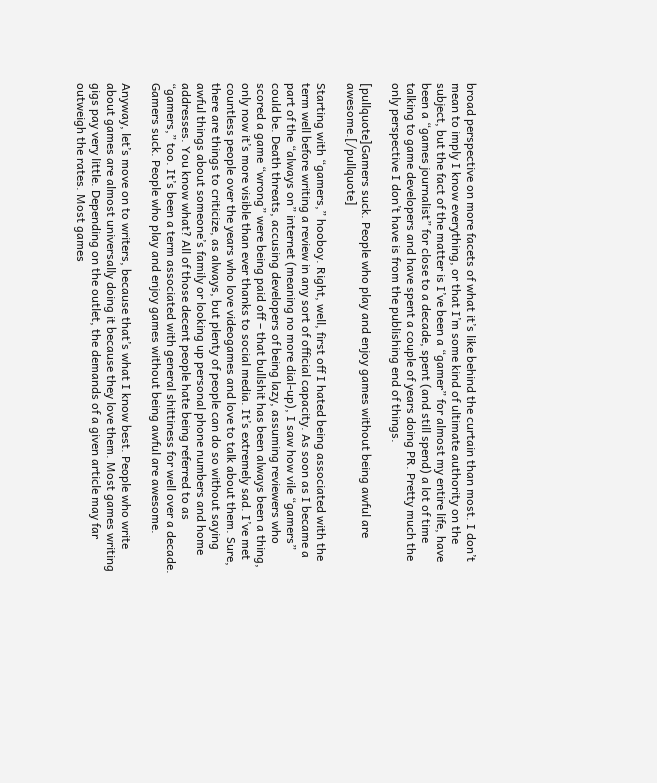broad perspective on more facets of what it’s like behind the curtain than most. I don’t mean to imply I know everything, or that I’m some kind of ultimate authority on the subject, but the fact of the matter is I’ve been a “gamer” for almost my entire life, have been a “games journalist” for close to a decade, spent (and still spend) a lot of time talking to game developers and have spent a couple of years doing PR. Pretty much the only perspective I don’t have is from the publishing end of things.

[pullquote]Gamers suck. People who play and enjoy games without being awful are awesome.[/pullquote]

Starting with “gamers,” hooboy. Right, well, first off I hated being associated with the term well before writing a review in any sort of official capacity. As soon as I became a part of the “always on” internet (meaning no more dial-up), I saw how vile “gamers” could be. Death threats, accusing developers of being lazy, assuming reviewers who scored a game “wrong” were being paid off – that bullshit has been always been a thing, only now it’s more visible than ever thanks to social media. It’s extremely sad. I’ve met countless people over the years who love videogames and love to talk about them. Sure, there are things to criticize, as always, but plenty of people can do so without saying awful things about someone’s family or looking up personal phone numbers and home addresses. You know what? All of those decent people hate being referred to as “gamers,” too. It’s been a term associated with general shittiness for well over a decade. Gamers suck. People who play and enjoy games without being awful are awesome.

Anyway, let’s move on to writers, because that’s what I know best. People who write about games are almost universally doing it because they love them. Most games writing gigs pay very little. Depending on the outlet, the demands of a given article may far outweigh the rates. Most games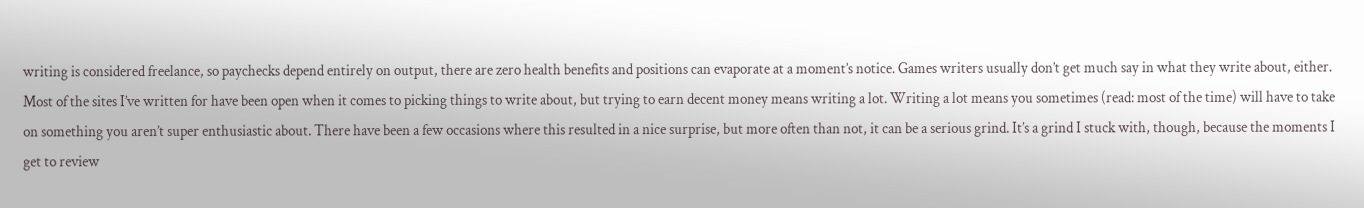writing is considered freelance, so paychecks depend entirely on output, there are zero health benefits and positions can evaporate at a moment’s notice. Games writers usually don’t get much say in what they write about, either. Most of the sites I’ve written for have been open when it comes to picking things to write about, but trying to earn decent money means writing a lot. Writing a lot means you sometimes (read: most of the time) will have to take on something you aren’t super enthusiastic about. There have been a few occasions where this resulted in a nice surprise, but more often than not, it can be a serious grind. It’s a grind I stuck with, though, because the moments I get to review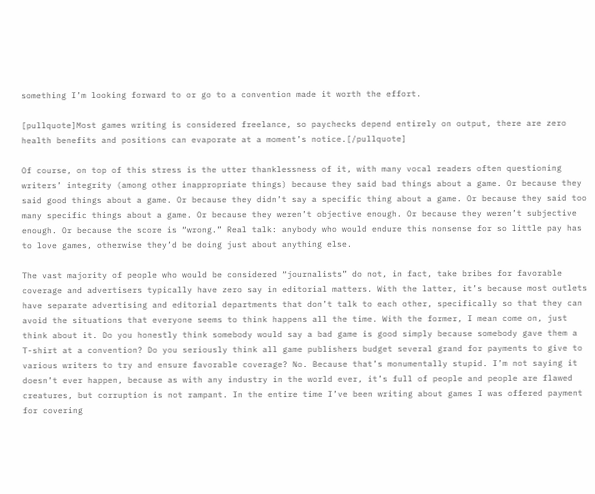something I’m looking forward to or go to a convention made it worth the effort.

[pullquote]Most games writing is considered freelance, so paychecks depend entirely on output, there are zero health benefits and positions can evaporate at a moment’s notice.[/pullquote]

Of course, on top of this stress is the utter thanklessness of it, with many vocal readers often questioning writers’ integrity (among other inappropriate things) because they said bad things about a game. Or because they said good things about a game. Or because they didn’t say a specific thing about a game. Or because they said too many specific things about a game. Or because they weren’t objective enough. Or because they weren’t subjective enough. Or because the score is “wrong.” Real talk: anybody who would endure this nonsense for so little pay has to love games, otherwise they’d be doing just about anything else.

The vast majority of people who would be considered “journalists” do not, in fact, take bribes for favorable coverage and advertisers typically have zero say in editorial matters. With the latter, it’s because most outlets have separate advertising and editorial departments that don’t talk to each other, specifically so that they can avoid the situations that everyone seems to think happens all the time. With the former, I mean come on, just think about it. Do you honestly think somebody would say a bad game is good simply because somebody gave them a T-shirt at a convention? Do you seriously think all game publishers budget several grand for payments to give to various writers to try and ensure favorable coverage? No. Because that’s monumentally stupid. I’m not saying it doesn’t ever happen, because as with any industry in the world ever, it’s full of people and people are flawed creatures, but corruption is not rampant. In the entire time I’ve been writing about games I was offered payment for covering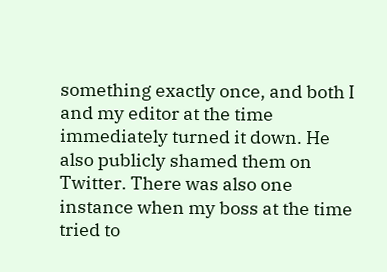something exactly once, and both I and my editor at the time immediately turned it down. He also publicly shamed them on Twitter. There was also one instance when my boss at the time tried to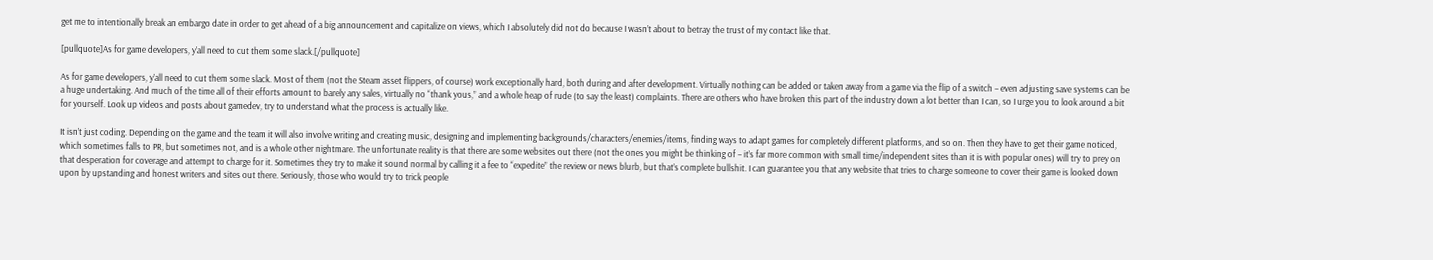get me to intentionally break an embargo date in order to get ahead of a big announcement and capitalize on views, which I absolutely did not do because I wasn’t about to betray the trust of my contact like that.

[pullquote]As for game developers, y’all need to cut them some slack.[/pullquote]

As for game developers, y’all need to cut them some slack. Most of them (not the Steam asset flippers, of course) work exceptionally hard, both during and after development. Virtually nothing can be added or taken away from a game via the flip of a switch – even adjusting save systems can be a huge undertaking. And much of the time all of their efforts amount to barely any sales, virtually no “thank yous,” and a whole heap of rude (to say the least) complaints. There are others who have broken this part of the industry down a lot better than I can, so I urge you to look around a bit for yourself. Look up videos and posts about gamedev, try to understand what the process is actually like.

It isn’t just coding. Depending on the game and the team it will also involve writing and creating music, designing and implementing backgrounds/characters/enemies/items, finding ways to adapt games for completely different platforms, and so on. Then they have to get their game noticed, which sometimes falls to PR, but sometimes not, and is a whole other nightmare. The unfortunate reality is that there are some websites out there (not the ones you might be thinking of – it’s far more common with small time/independent sites than it is with popular ones) will try to prey on that desperation for coverage and attempt to charge for it. Sometimes they try to make it sound normal by calling it a fee to “expedite” the review or news blurb, but that’s complete bullshit. I can guarantee you that any website that tries to charge someone to cover their game is looked down upon by upstanding and honest writers and sites out there. Seriously, those who would try to trick people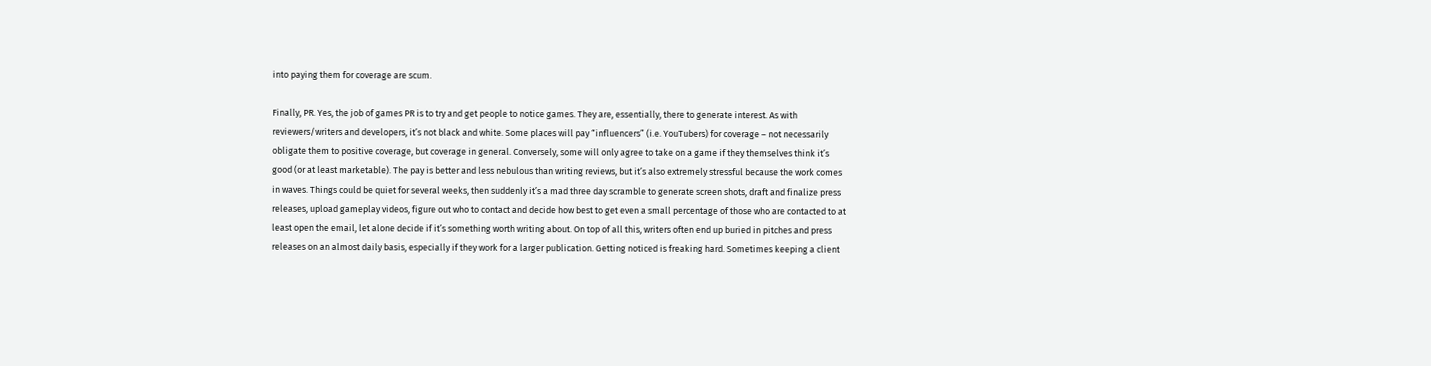into paying them for coverage are scum.

Finally, PR. Yes, the job of games PR is to try and get people to notice games. They are, essentially, there to generate interest. As with reviewers/writers and developers, it’s not black and white. Some places will pay “influencers” (i.e. YouTubers) for coverage – not necessarily obligate them to positive coverage, but coverage in general. Conversely, some will only agree to take on a game if they themselves think it’s good (or at least marketable). The pay is better and less nebulous than writing reviews, but it’s also extremely stressful because the work comes in waves. Things could be quiet for several weeks, then suddenly it’s a mad three day scramble to generate screen shots, draft and finalize press releases, upload gameplay videos, figure out who to contact and decide how best to get even a small percentage of those who are contacted to at least open the email, let alone decide if it’s something worth writing about. On top of all this, writers often end up buried in pitches and press releases on an almost daily basis, especially if they work for a larger publication. Getting noticed is freaking hard. Sometimes keeping a client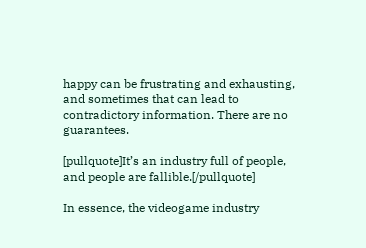happy can be frustrating and exhausting, and sometimes that can lead to contradictory information. There are no guarantees.

[pullquote]It’s an industry full of people, and people are fallible.[/pullquote]

In essence, the videogame industry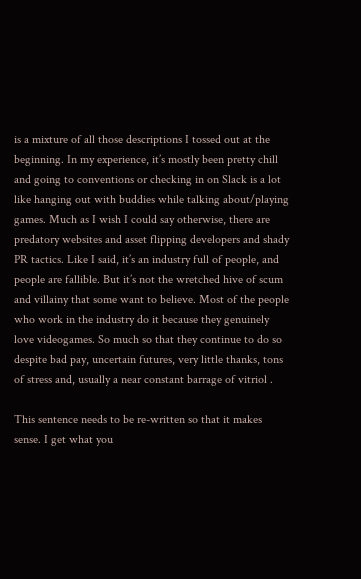is a mixture of all those descriptions I tossed out at the beginning. In my experience, it’s mostly been pretty chill and going to conventions or checking in on Slack is a lot like hanging out with buddies while talking about/playing games. Much as I wish I could say otherwise, there are predatory websites and asset flipping developers and shady PR tactics. Like I said, it’s an industry full of people, and people are fallible. But it’s not the wretched hive of scum and villainy that some want to believe. Most of the people who work in the industry do it because they genuinely love videogames. So much so that they continue to do so despite bad pay, uncertain futures, very little thanks, tons of stress and, usually a near constant barrage of vitriol .

This sentence needs to be re-written so that it makes sense. I get what you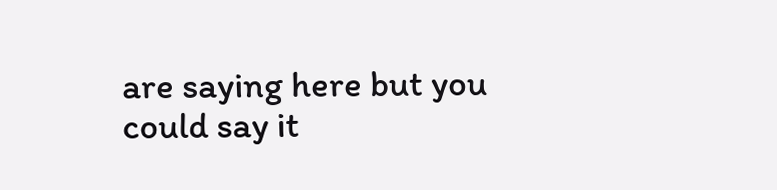are saying here but you could say it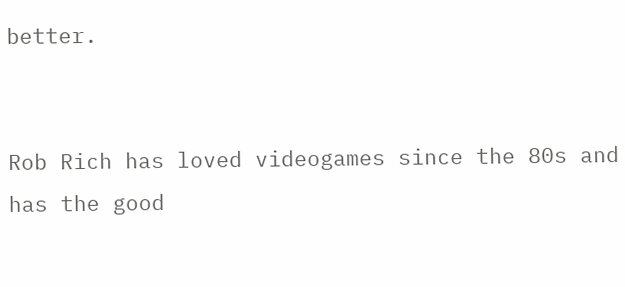better.


Rob Rich has loved videogames since the 80s and has the good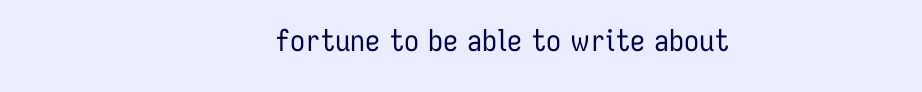fortune to be able to write about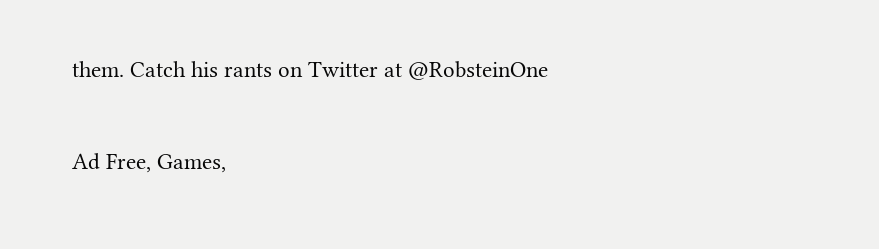them. Catch his rants on Twitter at @RobsteinOne

Ad Free, Games,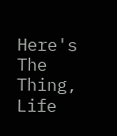Here's The Thing, Life